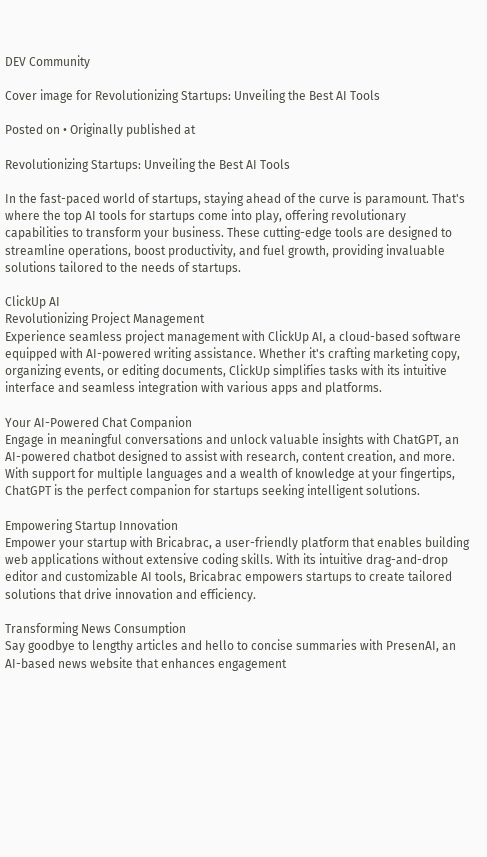DEV Community

Cover image for Revolutionizing Startups: Unveiling the Best AI Tools

Posted on • Originally published at

Revolutionizing Startups: Unveiling the Best AI Tools

In the fast-paced world of startups, staying ahead of the curve is paramount. That's where the top AI tools for startups come into play, offering revolutionary capabilities to transform your business. These cutting-edge tools are designed to streamline operations, boost productivity, and fuel growth, providing invaluable solutions tailored to the needs of startups.

ClickUp AI
Revolutionizing Project Management
Experience seamless project management with ClickUp AI, a cloud-based software equipped with AI-powered writing assistance. Whether it's crafting marketing copy, organizing events, or editing documents, ClickUp simplifies tasks with its intuitive interface and seamless integration with various apps and platforms.

Your AI-Powered Chat Companion
Engage in meaningful conversations and unlock valuable insights with ChatGPT, an AI-powered chatbot designed to assist with research, content creation, and more. With support for multiple languages and a wealth of knowledge at your fingertips, ChatGPT is the perfect companion for startups seeking intelligent solutions.

Empowering Startup Innovation
Empower your startup with Bricabrac, a user-friendly platform that enables building web applications without extensive coding skills. With its intuitive drag-and-drop editor and customizable AI tools, Bricabrac empowers startups to create tailored solutions that drive innovation and efficiency.

Transforming News Consumption
Say goodbye to lengthy articles and hello to concise summaries with PresenAI, an AI-based news website that enhances engagement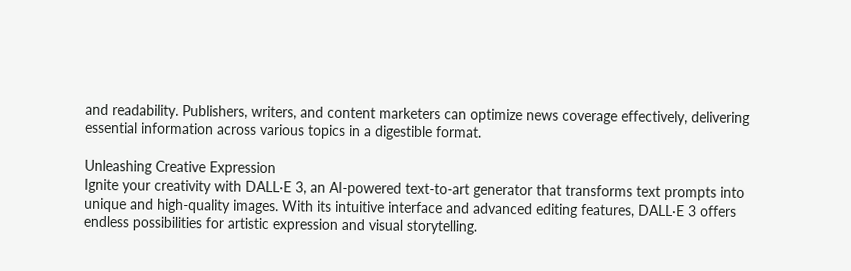and readability. Publishers, writers, and content marketers can optimize news coverage effectively, delivering essential information across various topics in a digestible format.

Unleashing Creative Expression
Ignite your creativity with DALL·E 3, an AI-powered text-to-art generator that transforms text prompts into unique and high-quality images. With its intuitive interface and advanced editing features, DALL·E 3 offers endless possibilities for artistic expression and visual storytelling.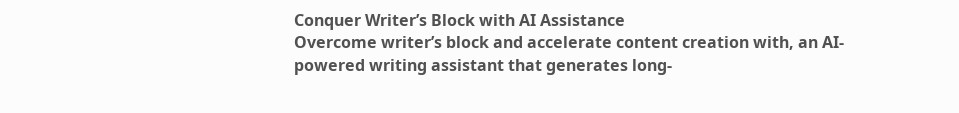Conquer Writer’s Block with AI Assistance
Overcome writer’s block and accelerate content creation with, an AI-powered writing assistant that generates long-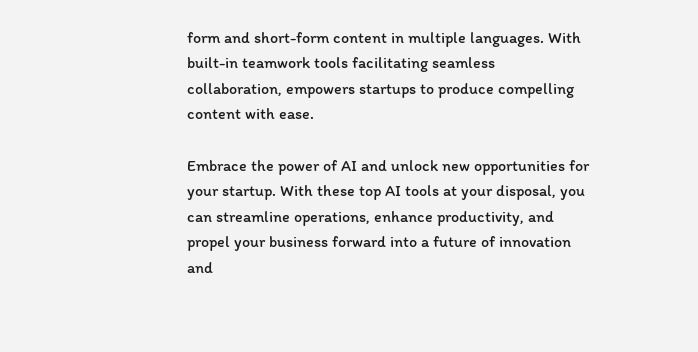form and short-form content in multiple languages. With built-in teamwork tools facilitating seamless collaboration, empowers startups to produce compelling content with ease.

Embrace the power of AI and unlock new opportunities for your startup. With these top AI tools at your disposal, you can streamline operations, enhance productivity, and propel your business forward into a future of innovation and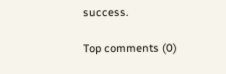success.

Top comments (0)